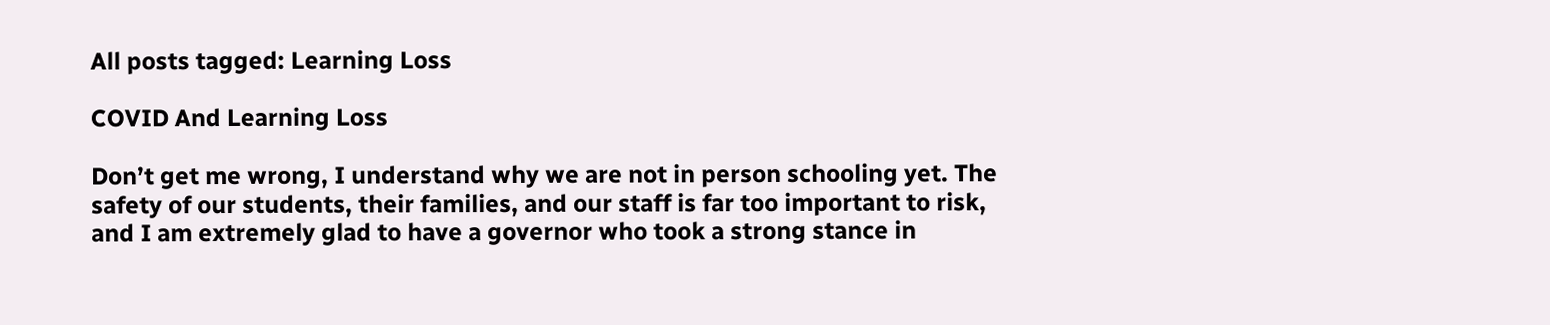All posts tagged: Learning Loss

COVID And Learning Loss

Don’t get me wrong, I understand why we are not in person schooling yet. The safety of our students, their families, and our staff is far too important to risk, and I am extremely glad to have a governor who took a strong stance in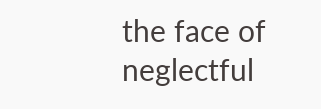the face of neglectful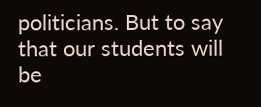politicians. But to say that our students will be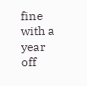fine with a year off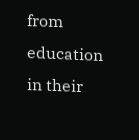from education in their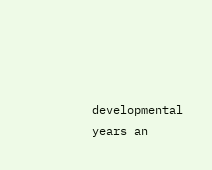developmental years an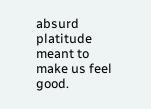absurd platitude meant to make us feel good.